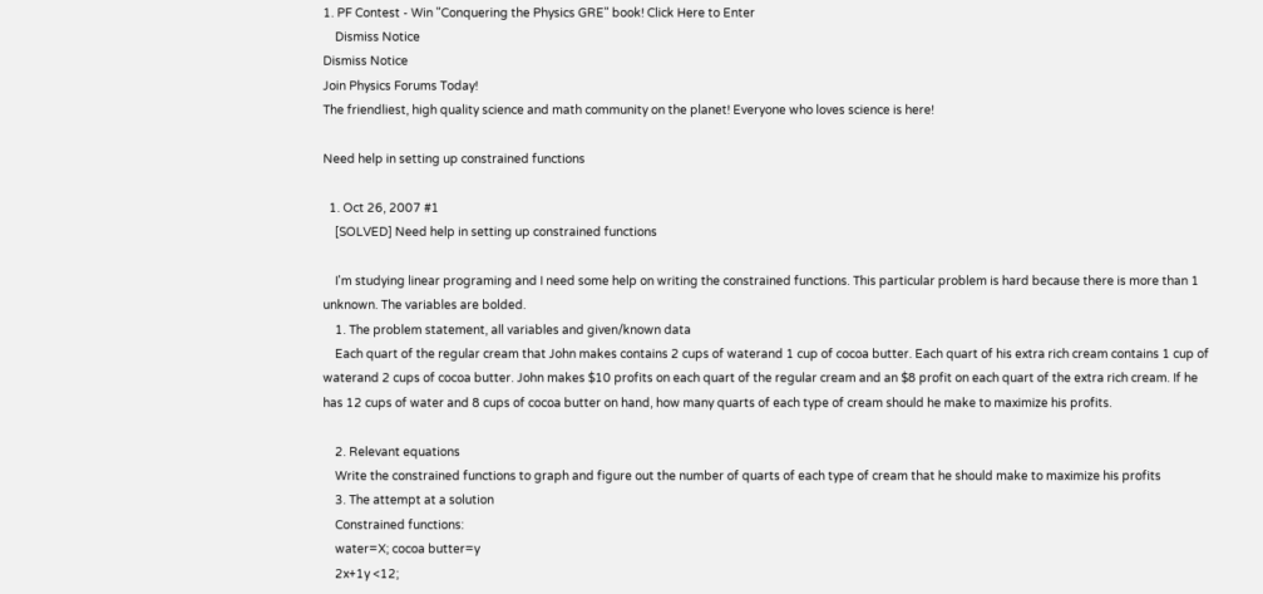1. PF Contest - Win "Conquering the Physics GRE" book! Click Here to Enter
    Dismiss Notice
Dismiss Notice
Join Physics Forums Today!
The friendliest, high quality science and math community on the planet! Everyone who loves science is here!

Need help in setting up constrained functions

  1. Oct 26, 2007 #1
    [SOLVED] Need help in setting up constrained functions

    I'm studying linear programing and I need some help on writing the constrained functions. This particular problem is hard because there is more than 1 unknown. The variables are bolded.
    1. The problem statement, all variables and given/known data
    Each quart of the regular cream that John makes contains 2 cups of waterand 1 cup of cocoa butter. Each quart of his extra rich cream contains 1 cup of waterand 2 cups of cocoa butter. John makes $10 profits on each quart of the regular cream and an $8 profit on each quart of the extra rich cream. If he has 12 cups of water and 8 cups of cocoa butter on hand, how many quarts of each type of cream should he make to maximize his profits.

    2. Relevant equations
    Write the constrained functions to graph and figure out the number of quarts of each type of cream that he should make to maximize his profits
    3. The attempt at a solution
    Constrained functions:
    water=X; cocoa butter=y
    2x+1y <12;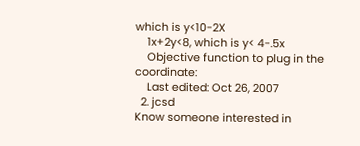which is y<10-2X
    1x+2y<8, which is y< 4-.5x
    Objective function to plug in the coordinate:
    Last edited: Oct 26, 2007
  2. jcsd
Know someone interested in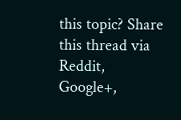this topic? Share this thread via Reddit, Google+,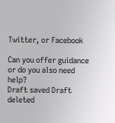Twitter, or Facebook

Can you offer guidance or do you also need help?
Draft saved Draft deleted